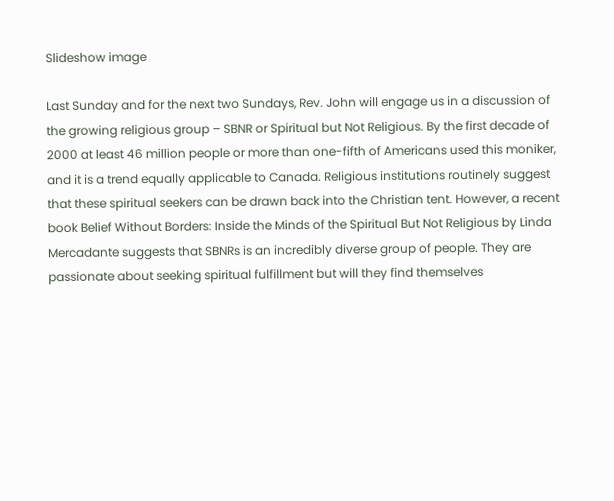Slideshow image

Last Sunday and for the next two Sundays, Rev. John will engage us in a discussion of the growing religious group – SBNR or Spiritual but Not Religious. By the first decade of 2000 at least 46 million people or more than one-fifth of Americans used this moniker, and it is a trend equally applicable to Canada. Religious institutions routinely suggest that these spiritual seekers can be drawn back into the Christian tent. However, a recent book Belief Without Borders: Inside the Minds of the Spiritual But Not Religious by Linda Mercadante suggests that SBNRs is an incredibly diverse group of people. They are passionate about seeking spiritual fulfillment but will they find themselves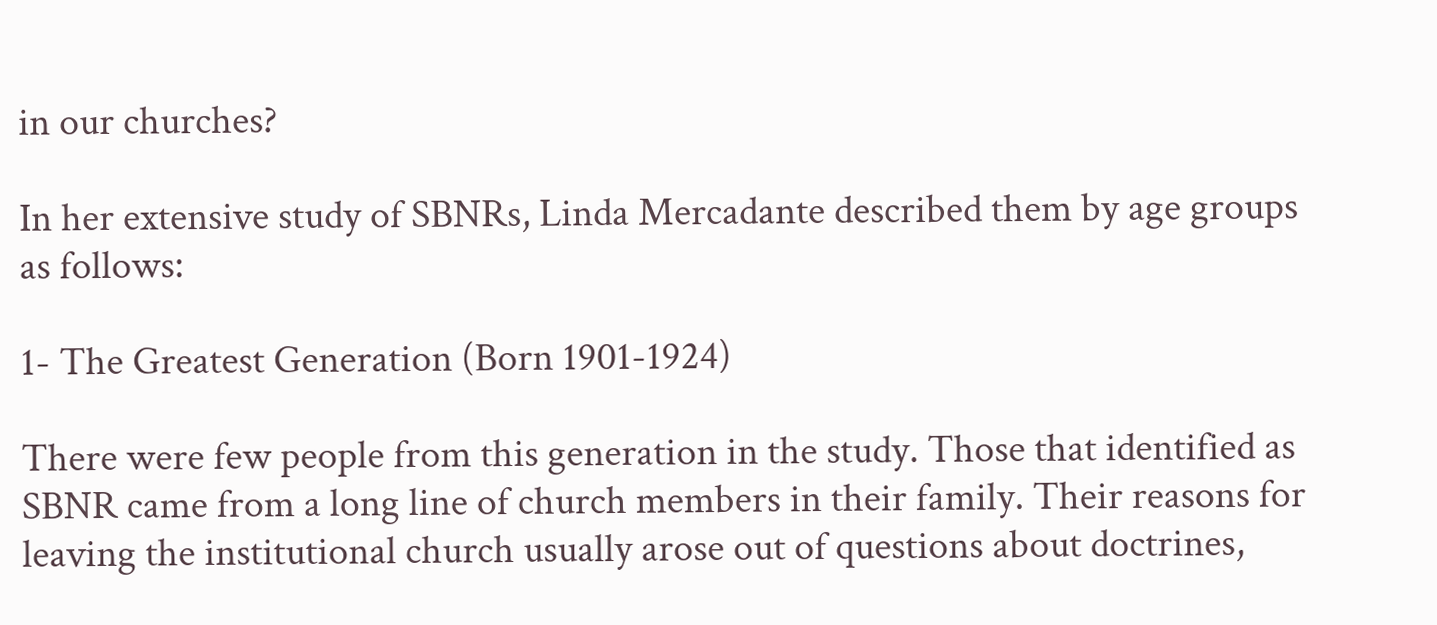in our churches?

In her extensive study of SBNRs, Linda Mercadante described them by age groups as follows:

1- The Greatest Generation (Born 1901-1924)

There were few people from this generation in the study. Those that identified as SBNR came from a long line of church members in their family. Their reasons for leaving the institutional church usually arose out of questions about doctrines,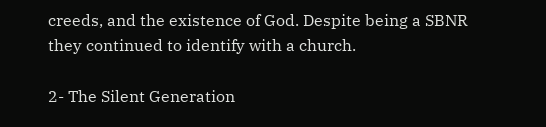creeds, and the existence of God. Despite being a SBNR they continued to identify with a church.

2- The Silent Generation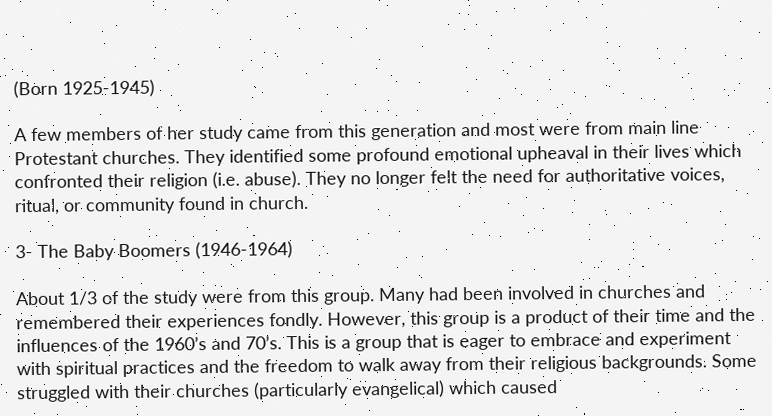(Born 1925-1945)

A few members of her study came from this generation and most were from main line Protestant churches. They identified some profound emotional upheaval in their lives which confronted their religion (i.e. abuse). They no longer felt the need for authoritative voices, ritual, or community found in church.

3- The Baby Boomers (1946-1964)

About 1/3 of the study were from this group. Many had been involved in churches and remembered their experiences fondly. However, this group is a product of their time and the influences of the 1960’s and 70’s. This is a group that is eager to embrace and experiment with spiritual practices and the freedom to walk away from their religious backgrounds. Some struggled with their churches (particularly evangelical) which caused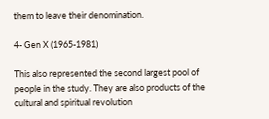them to leave their denomination.

4- Gen X (1965-1981)

This also represented the second largest pool of people in the study. They are also products of the cultural and spiritual revolution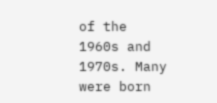of the 1960s and 1970s. Many were born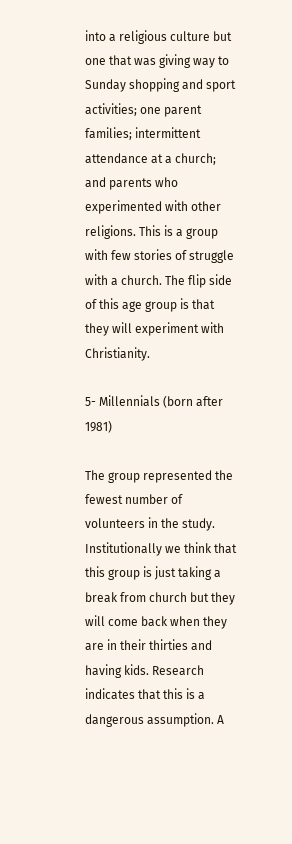into a religious culture but one that was giving way to Sunday shopping and sport activities; one parent families; intermittent attendance at a church; and parents who experimented with other religions. This is a group with few stories of struggle with a church. The flip side of this age group is that they will experiment with Christianity.

5- Millennials (born after 1981)

The group represented the fewest number of volunteers in the study. Institutionally we think that this group is just taking a break from church but they will come back when they are in their thirties and having kids. Research indicates that this is a dangerous assumption. A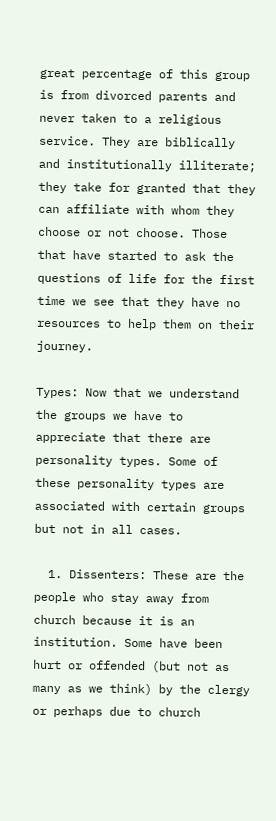great percentage of this group is from divorced parents and never taken to a religious service. They are biblically and institutionally illiterate; they take for granted that they can affiliate with whom they choose or not choose. Those that have started to ask the questions of life for the first time we see that they have no resources to help them on their journey.

Types: Now that we understand the groups we have to appreciate that there are personality types. Some of these personality types are associated with certain groups but not in all cases.

  1. Dissenters: These are the people who stay away from church because it is an institution. Some have been hurt or offended (but not as many as we think) by the clergy or perhaps due to church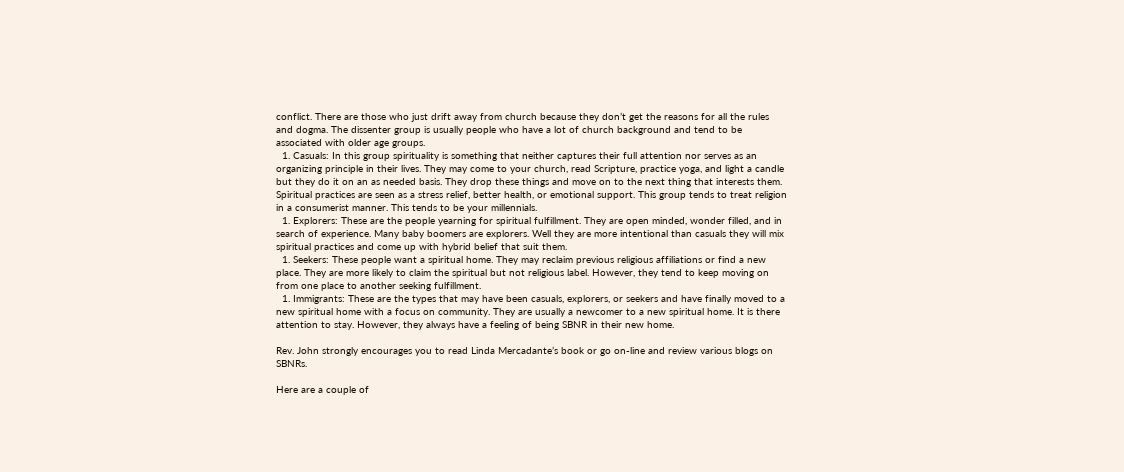conflict. There are those who just drift away from church because they don’t get the reasons for all the rules and dogma. The dissenter group is usually people who have a lot of church background and tend to be associated with older age groups.
  1. Casuals: In this group spirituality is something that neither captures their full attention nor serves as an organizing principle in their lives. They may come to your church, read Scripture, practice yoga, and light a candle but they do it on an as needed basis. They drop these things and move on to the next thing that interests them. Spiritual practices are seen as a stress relief, better health, or emotional support. This group tends to treat religion in a consumerist manner. This tends to be your millennials.
  1. Explorers: These are the people yearning for spiritual fulfillment. They are open minded, wonder filled, and in search of experience. Many baby boomers are explorers. Well they are more intentional than casuals they will mix spiritual practices and come up with hybrid belief that suit them.
  1. Seekers: These people want a spiritual home. They may reclaim previous religious affiliations or find a new place. They are more likely to claim the spiritual but not religious label. However, they tend to keep moving on from one place to another seeking fulfillment.
  1. Immigrants: These are the types that may have been casuals, explorers, or seekers and have finally moved to a new spiritual home with a focus on community. They are usually a newcomer to a new spiritual home. It is there attention to stay. However, they always have a feeling of being SBNR in their new home.

Rev. John strongly encourages you to read Linda Mercadante’s book or go on-line and review various blogs on SBNRs.

Here are a couple of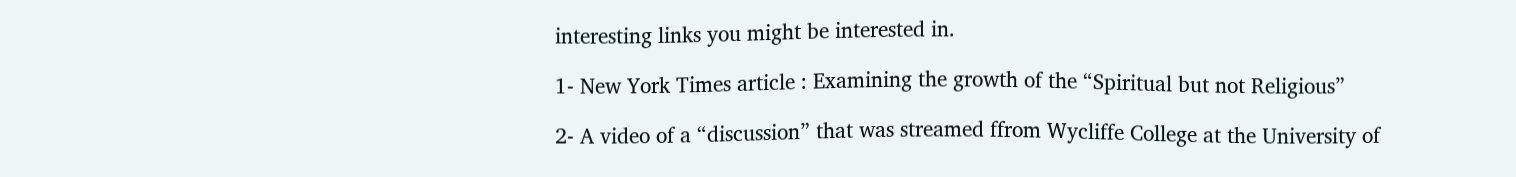interesting links you might be interested in.

1- New York Times article : Examining the growth of the “Spiritual but not Religious”

2- A video of a “discussion” that was streamed ffrom Wycliffe College at the University of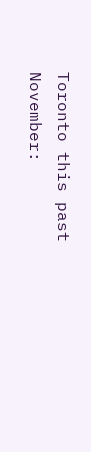Toronto this past November: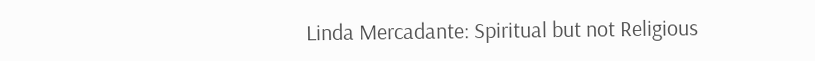Linda Mercadante: Spiritual but not Religious